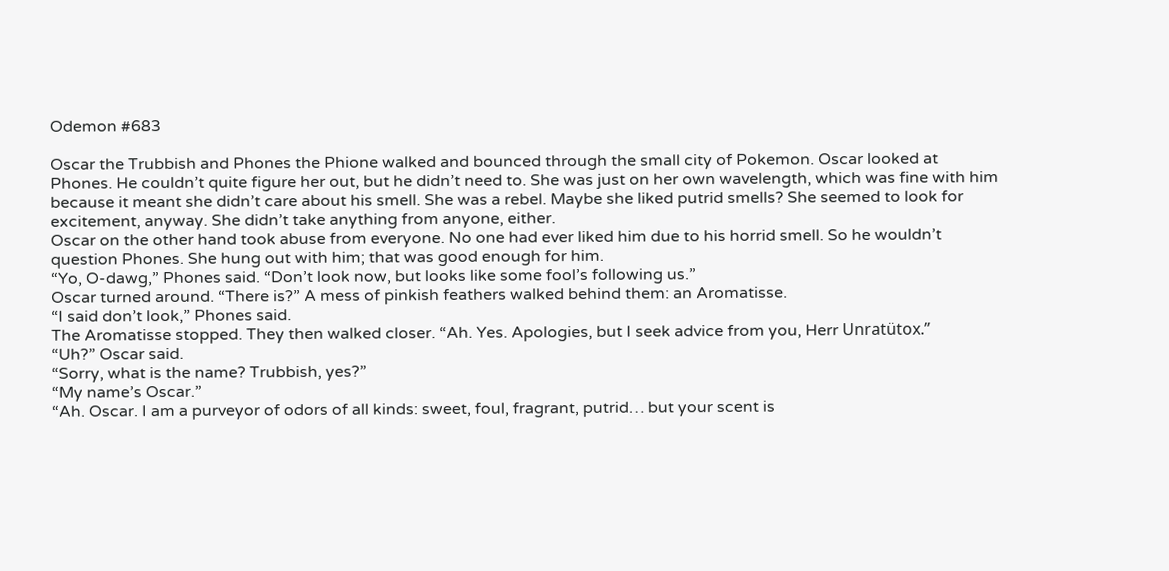Odemon #683

Oscar the Trubbish and Phones the Phione walked and bounced through the small city of Pokemon. Oscar looked at Phones. He couldn’t quite figure her out, but he didn’t need to. She was just on her own wavelength, which was fine with him because it meant she didn’t care about his smell. She was a rebel. Maybe she liked putrid smells? She seemed to look for excitement, anyway. She didn’t take anything from anyone, either.
Oscar on the other hand took abuse from everyone. No one had ever liked him due to his horrid smell. So he wouldn’t question Phones. She hung out with him; that was good enough for him.
“Yo, O-dawg,” Phones said. “Don’t look now, but looks like some fool’s following us.”
Oscar turned around. “There is?” A mess of pinkish feathers walked behind them: an Aromatisse.
“I said don’t look,” Phones said.
The Aromatisse stopped. They then walked closer. “Ah. Yes. Apologies, but I seek advice from you, Herr Unratütox.”
“Uh?” Oscar said.
“Sorry, what is the name? Trubbish, yes?”
“My name’s Oscar.”
“Ah. Oscar. I am a purveyor of odors of all kinds: sweet, foul, fragrant, putrid… but your scent is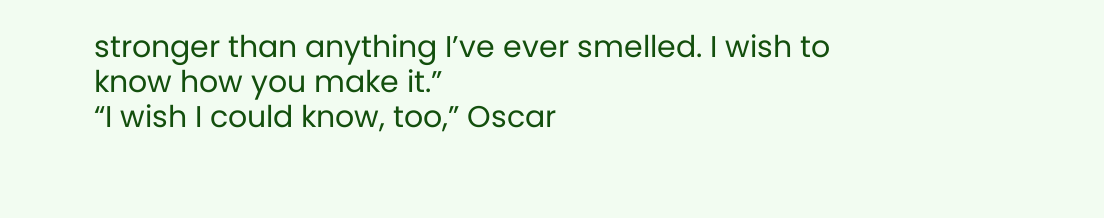stronger than anything I’ve ever smelled. I wish to know how you make it.”
“I wish I could know, too,” Oscar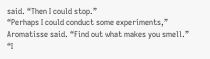said. “Then I could stop.”
“Perhaps I could conduct some experiments,” Aromatisse said. “Find out what makes you smell.”
“I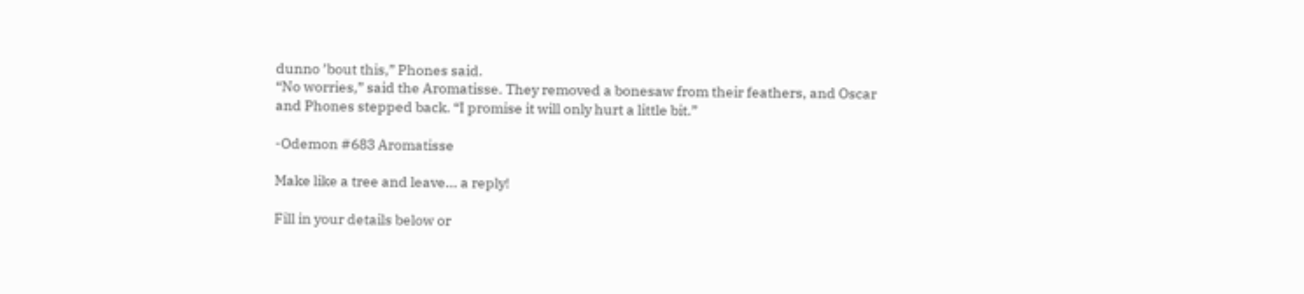dunno ’bout this,” Phones said.
“No worries,” said the Aromatisse. They removed a bonesaw from their feathers, and Oscar and Phones stepped back. “I promise it will only hurt a little bit.”

-Odemon #683 Aromatisse

Make like a tree and leave... a reply!

Fill in your details below or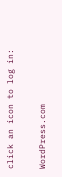click an icon to log in:

WordPress.com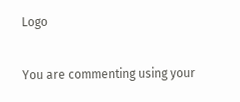Logo

You are commenting using your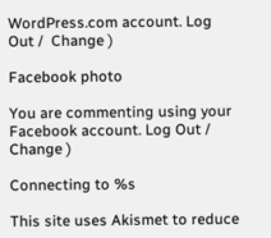WordPress.com account. Log Out /  Change )

Facebook photo

You are commenting using your Facebook account. Log Out /  Change )

Connecting to %s

This site uses Akismet to reduce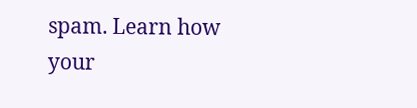spam. Learn how your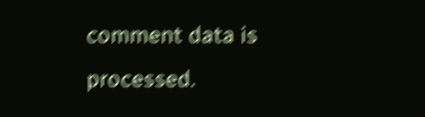comment data is processed.